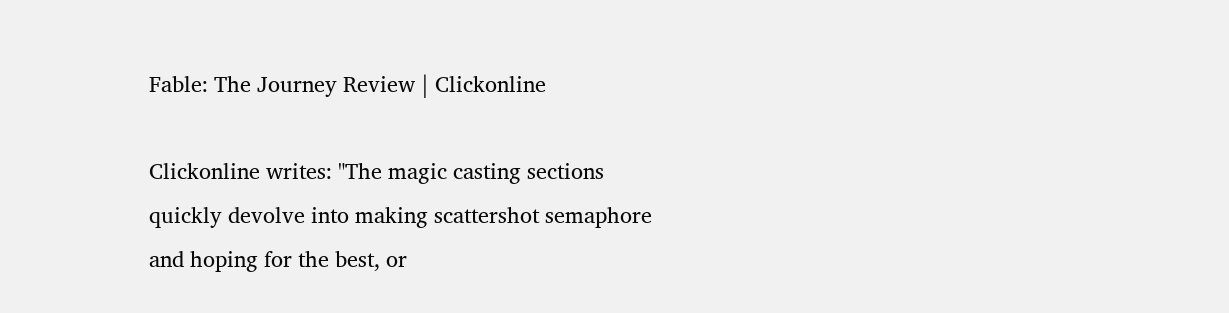Fable: The Journey Review | Clickonline

Clickonline writes: "The magic casting sections quickly devolve into making scattershot semaphore and hoping for the best, or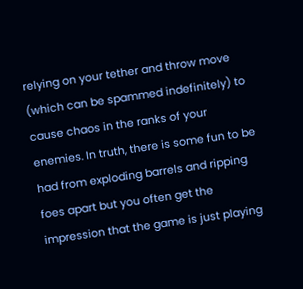relying on your tether and throw move (which can be spammed indefinitely) to cause chaos in the ranks of your enemies. In truth, there is some fun to be had from exploding barrels and ripping foes apart but you often get the impression that the game is just playing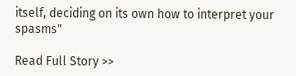itself, deciding on its own how to interpret your spasms"

Read Full Story >>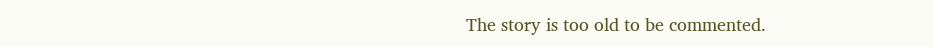The story is too old to be commented.